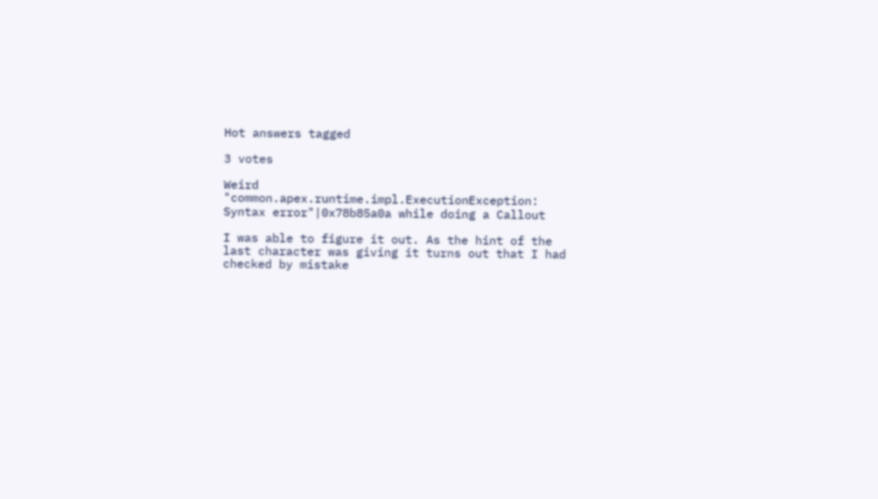Hot answers tagged

3 votes

Weird "common.apex.runtime.impl.ExecutionException: Syntax error"|0x78b85a0a while doing a Callout

I was able to figure it out. As the hint of the last character was giving it turns out that I had checked by mistake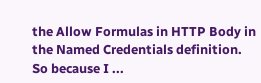the Allow Formulas in HTTP Body in the Named Credentials definition. So because I ...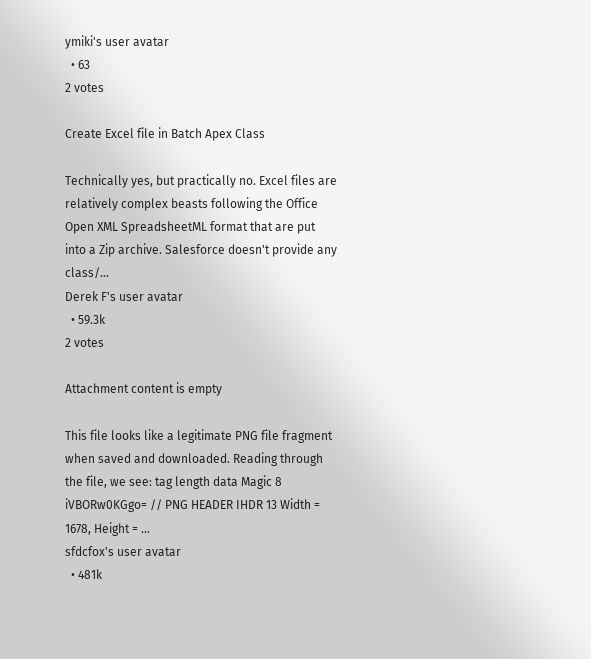ymiki's user avatar
  • 63
2 votes

Create Excel file in Batch Apex Class

Technically yes, but practically no. Excel files are relatively complex beasts following the Office Open XML SpreadsheetML format that are put into a Zip archive. Salesforce doesn't provide any class/...
Derek F's user avatar
  • 59.3k
2 votes

Attachment content is empty

This file looks like a legitimate PNG file fragment when saved and downloaded. Reading through the file, we see: tag length data Magic 8 iVBORw0KGgo= // PNG HEADER IHDR 13 Width = 1678, Height = ...
sfdcfox's user avatar
  • 481k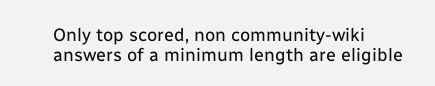Only top scored, non community-wiki answers of a minimum length are eligible